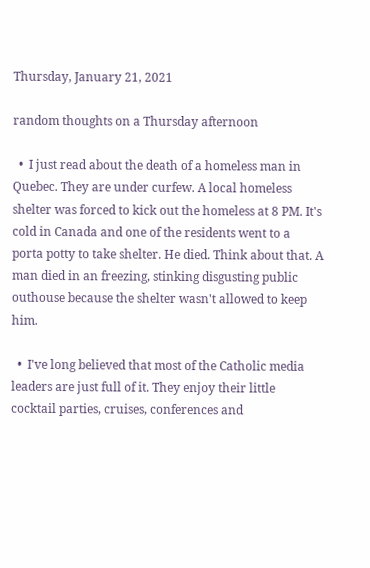Thursday, January 21, 2021

random thoughts on a Thursday afternoon

  •  I just read about the death of a homeless man in Quebec. They are under curfew. A local homeless shelter was forced to kick out the homeless at 8 PM. It's cold in Canada and one of the residents went to a porta potty to take shelter. He died. Think about that. A man died in an freezing, stinking disgusting public outhouse because the shelter wasn't allowed to keep him.

  •  I've long believed that most of the Catholic media leaders are just full of it. They enjoy their little cocktail parties, cruises, conferences and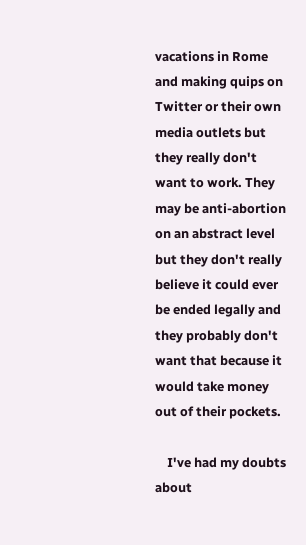vacations in Rome and making quips on Twitter or their own media outlets but they really don't want to work. They may be anti-abortion on an abstract level but they don't really believe it could ever be ended legally and they probably don't want that because it would take money out of their pockets.

    I've had my doubts about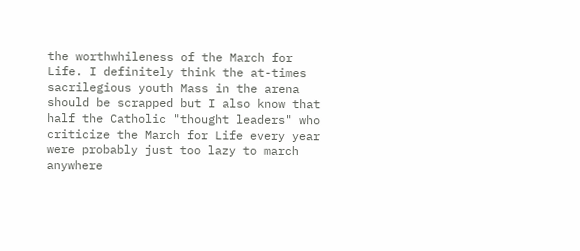the worthwhileness of the March for Life. I definitely think the at-times sacrilegious youth Mass in the arena should be scrapped but I also know that half the Catholic "thought leaders" who criticize the March for Life every year were probably just too lazy to march anywhere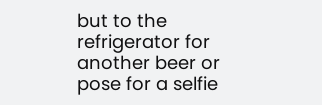but to the refrigerator for another beer or pose for a selfie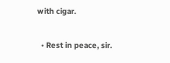with cigar.

  • Rest in peace, sir.